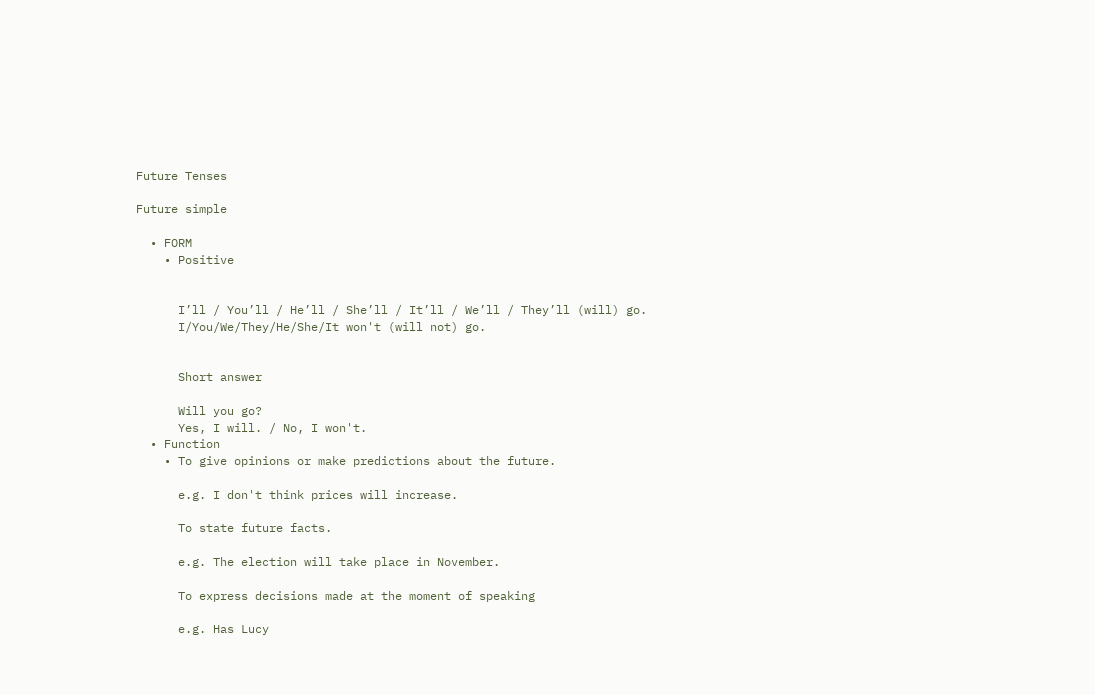Future Tenses

Future simple

  • FORM
    • Positive


      I’ll / You’ll / He’ll / She’ll / It’ll / We’ll / They’ll (will) go.
      I/You/We/They/He/She/It won't (will not) go.


      Short answer

      Will you go?
      Yes, I will. / No, I won't.
  • Function
    • To give opinions or make predictions about the future.

      e.g. I don't think prices will increase.

      To state future facts.

      e.g. The election will take place in November.

      To express decisions made at the moment of speaking

      e.g. Has Lucy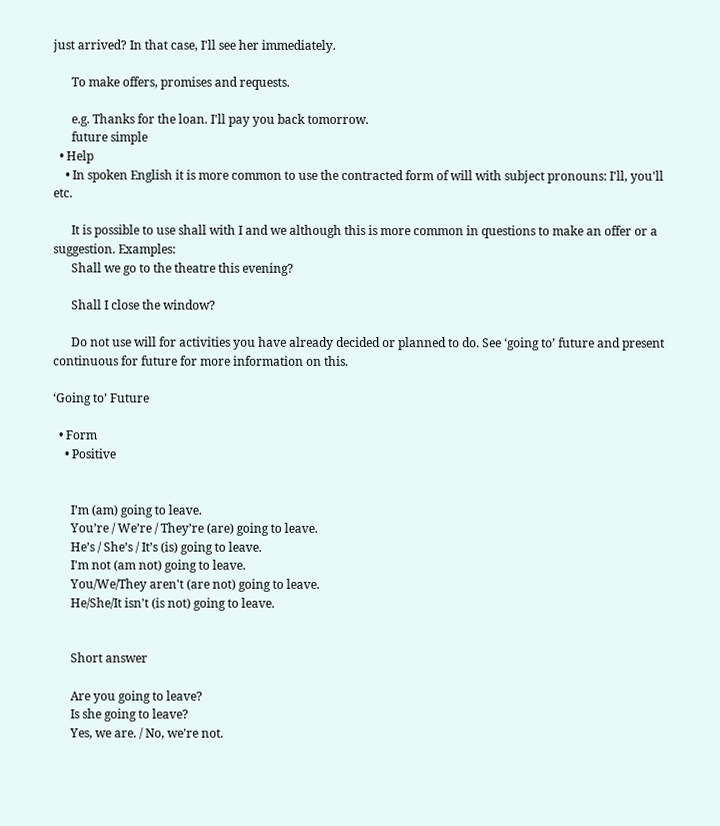just arrived? In that case, I'll see her immediately.

      To make offers, promises and requests.

      e.g. Thanks for the loan. I'll pay you back tomorrow.
      future simple
  • Help
    • In spoken English it is more common to use the contracted form of will with subject pronouns: I'll, you'll etc.

      It is possible to use shall with I and we although this is more common in questions to make an offer or a suggestion. Examples:
      Shall we go to the theatre this evening?

      Shall I close the window?

      Do not use will for activities you have already decided or planned to do. See ‘going to’ future and present continuous for future for more information on this.

‘Going to’ Future

  • Form
    • Positive


      I’m (am) going to leave.
      You’re / We’re / They’re (are) going to leave.
      He’s / She’s / It’s (is) going to leave.
      I'm not (am not) going to leave.
      You/We/They aren't (are not) going to leave.
      He/She/It isn't (is not) going to leave.


      Short answer

      Are you going to leave?
      Is she going to leave?
      Yes, we are. / No, we're not.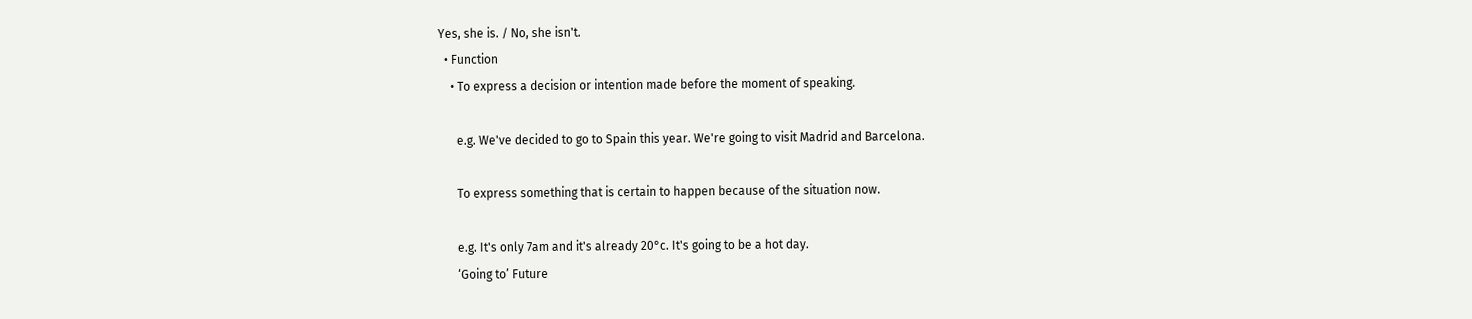Yes, she is. / No, she isn't.
  • Function
    • To express a decision or intention made before the moment of speaking.

      e.g. We've decided to go to Spain this year. We're going to visit Madrid and Barcelona.

      To express something that is certain to happen because of the situation now.

      e.g. It's only 7am and it's already 20°c. It's going to be a hot day.
      ‘Going to’ Future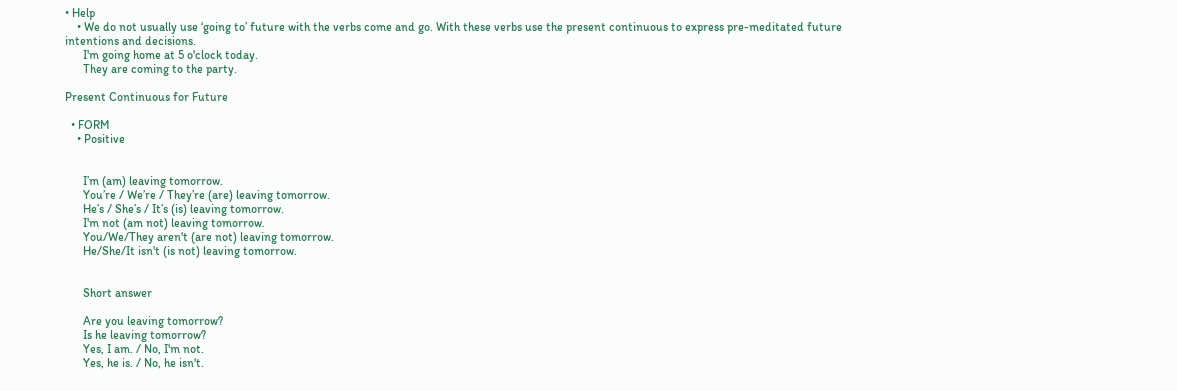• Help
    • We do not usually use ‘going to’ future with the verbs come and go. With these verbs use the present continuous to express pre-meditated future intentions and decisions.
      I'm going home at 5 o'clock today.
      They are coming to the party.

Present Continuous for Future

  • FORM
    • Positive


      I’m (am) leaving tomorrow.
      You’re / We’re / They’re (are) leaving tomorrow.
      He’s / She’s / It’s (is) leaving tomorrow.
      I'm not (am not) leaving tomorrow.
      You/We/They aren't (are not) leaving tomorrow.
      He/She/It isn't (is not) leaving tomorrow.


      Short answer

      Are you leaving tomorrow?
      Is he leaving tomorrow?
      Yes, I am. / No, I'm not.
      Yes, he is. / No, he isn't.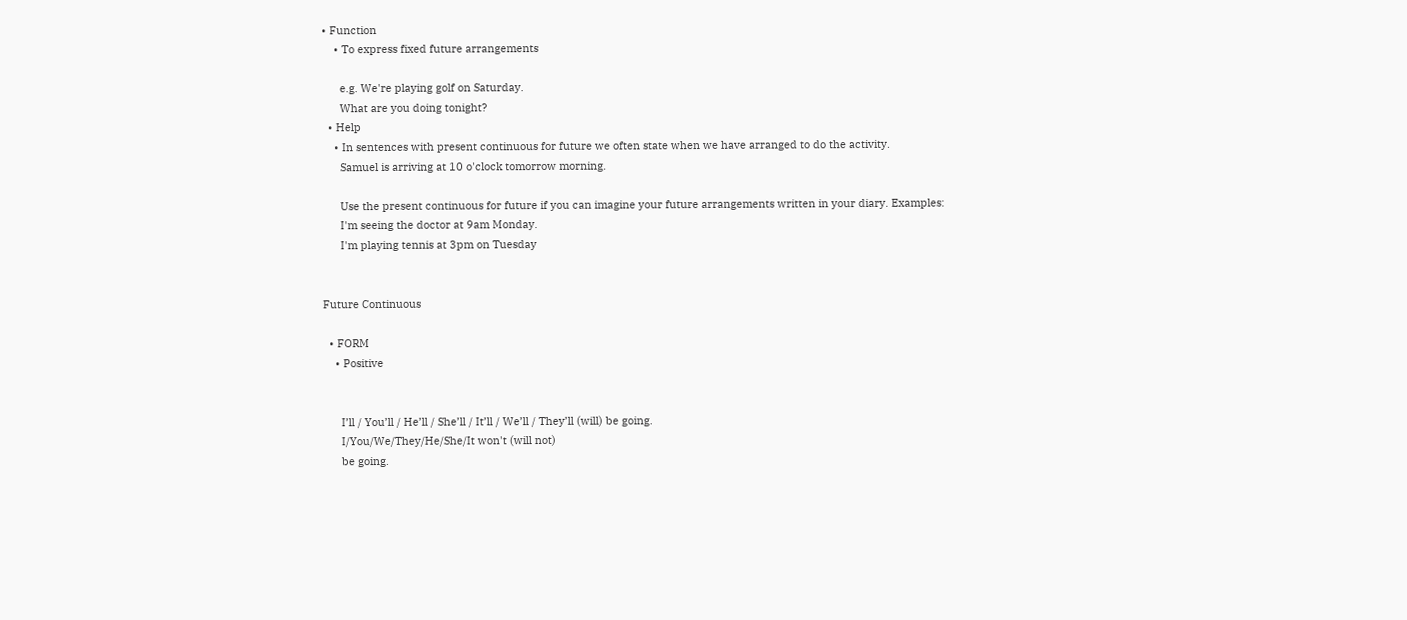• Function
    • To express fixed future arrangements

      e.g. We're playing golf on Saturday.
      What are you doing tonight?
  • Help
    • In sentences with present continuous for future we often state when we have arranged to do the activity.
      Samuel is arriving at 10 o'clock tomorrow morning.

      Use the present continuous for future if you can imagine your future arrangements written in your diary. Examples:
      I'm seeing the doctor at 9am Monday.
      I'm playing tennis at 3pm on Tuesday


Future Continuous

  • FORM
    • Positive


      I’ll / You’ll / He’ll / She’ll / It’ll / We’ll / They’ll (will) be going.
      I/You/We/They/He/She/It won't (will not)
      be going.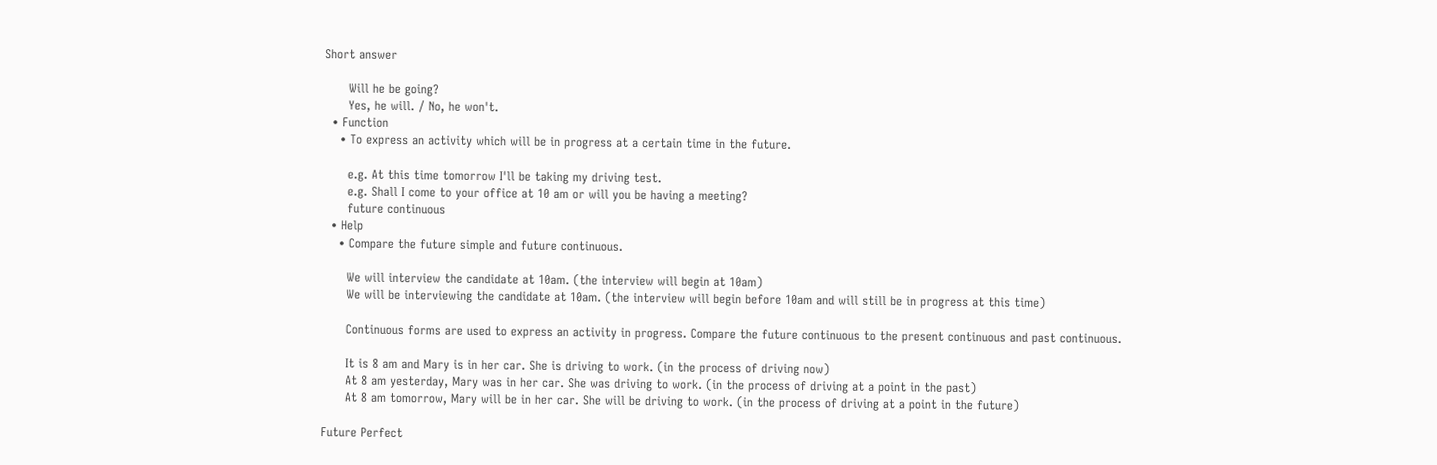Short answer

      Will he be going?
      Yes, he will. / No, he won't.
  • Function
    • To express an activity which will be in progress at a certain time in the future.

      e.g. At this time tomorrow I'll be taking my driving test.
      e.g. Shall I come to your office at 10 am or will you be having a meeting?
      future continuous
  • Help
    • Compare the future simple and future continuous.

      We will interview the candidate at 10am. (the interview will begin at 10am)
      We will be interviewing the candidate at 10am. (the interview will begin before 10am and will still be in progress at this time)

      Continuous forms are used to express an activity in progress. Compare the future continuous to the present continuous and past continuous.

      It is 8 am and Mary is in her car. She is driving to work. (in the process of driving now)
      At 8 am yesterday, Mary was in her car. She was driving to work. (in the process of driving at a point in the past)
      At 8 am tomorrow, Mary will be in her car. She will be driving to work. (in the process of driving at a point in the future)

Future Perfect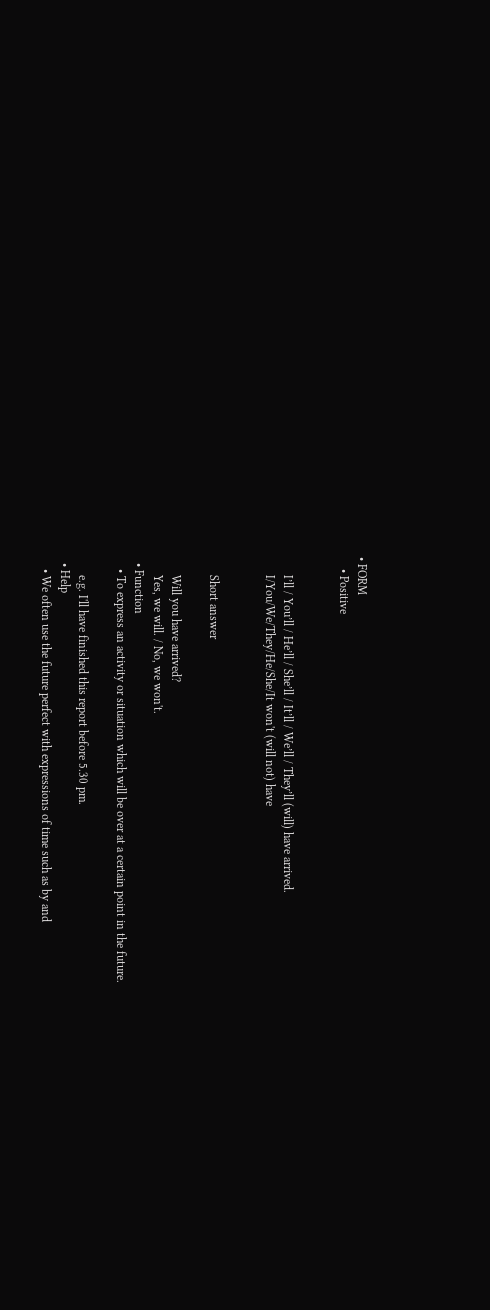• FORM
    • Positive


      I’ll / You’ll / He’ll / She’ll / It’ll / We’ll / They’ll (will) have arrived.
      I/You/We/They/He/She/It won't (will not) have


      Short answer

      Will you have arrived?
      Yes, we will. / No, we won't.
  • Function
    • To express an activity or situation which will be over at a certain point in the future.

      e.g. I'll have finished this report before 5.30 pm.
  • Help
    • We often use the future perfect with expressions of time such as by and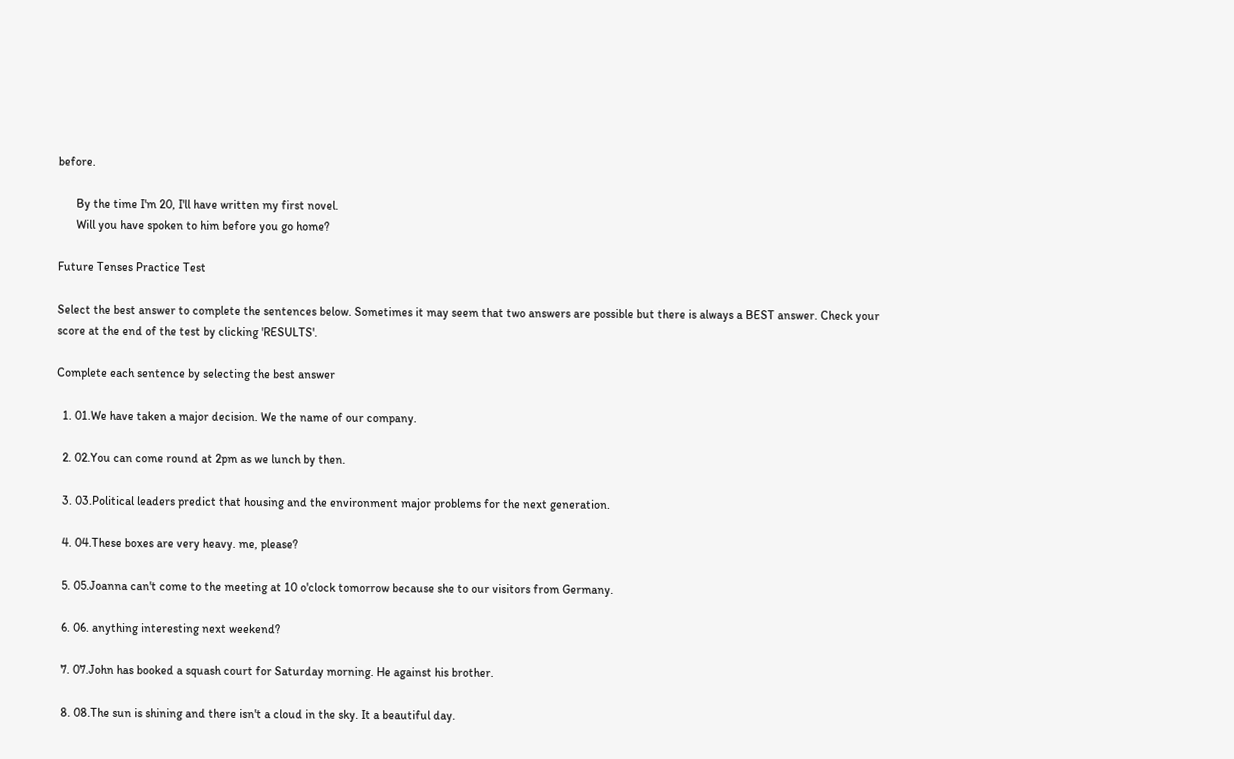before.

      By the time I'm 20, I'll have written my first novel.
      Will you have spoken to him before you go home?

Future Tenses Practice Test

Select the best answer to complete the sentences below. Sometimes it may seem that two answers are possible but there is always a BEST answer. Check your score at the end of the test by clicking 'RESULTS'.

Complete each sentence by selecting the best answer

  1. 01.We have taken a major decision. We the name of our company.

  2. 02.You can come round at 2pm as we lunch by then.

  3. 03.Political leaders predict that housing and the environment major problems for the next generation.

  4. 04.These boxes are very heavy. me, please?

  5. 05.Joanna can't come to the meeting at 10 o'clock tomorrow because she to our visitors from Germany.

  6. 06. anything interesting next weekend?

  7. 07.John has booked a squash court for Saturday morning. He against his brother.

  8. 08.The sun is shining and there isn't a cloud in the sky. It a beautiful day.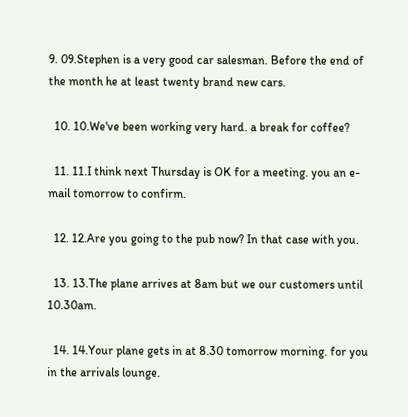9. 09.Stephen is a very good car salesman. Before the end of the month he at least twenty brand new cars.

  10. 10.We've been working very hard. a break for coffee?

  11. 11.I think next Thursday is OK for a meeting. you an e-mail tomorrow to confirm.

  12. 12.Are you going to the pub now? In that case with you.

  13. 13.The plane arrives at 8am but we our customers until 10.30am.

  14. 14.Your plane gets in at 8.30 tomorrow morning. for you in the arrivals lounge.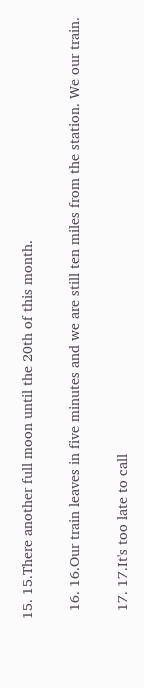15. 15.There another full moon until the 20th of this month.

  16. 16.Our train leaves in five minutes and we are still ten miles from the station. We our train.

  17. 17.It's too late to call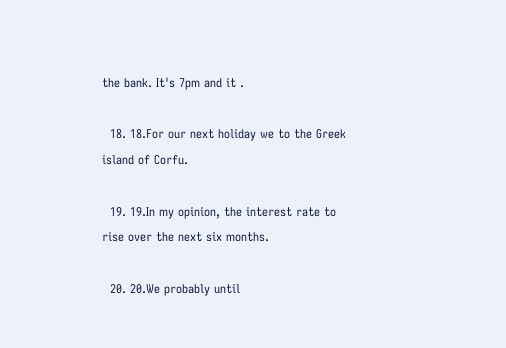the bank. It's 7pm and it .

  18. 18.For our next holiday we to the Greek island of Corfu.

  19. 19.In my opinion, the interest rate to rise over the next six months.

  20. 20.We probably until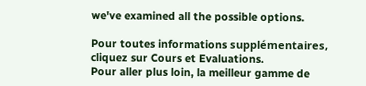we've examined all the possible options.

Pour toutes informations supplémentaires, cliquez sur Cours et Evaluations.
Pour aller plus loin, la meilleur gamme de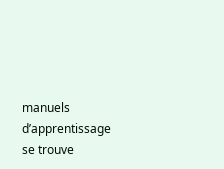manuels d’apprentissage se trouve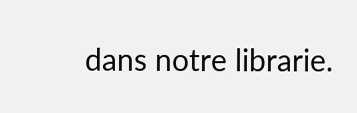dans notre librarie.